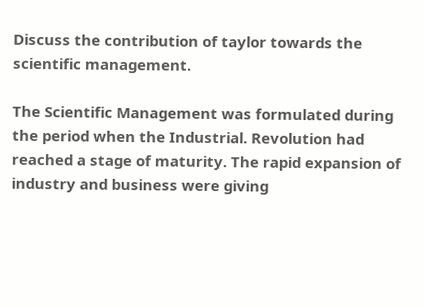Discuss the contribution of taylor towards the scientific management.

The Scientific Management was formulated during the period when the Industrial. Revolution had reached a stage of maturity. The rapid expansion of industry and business were giving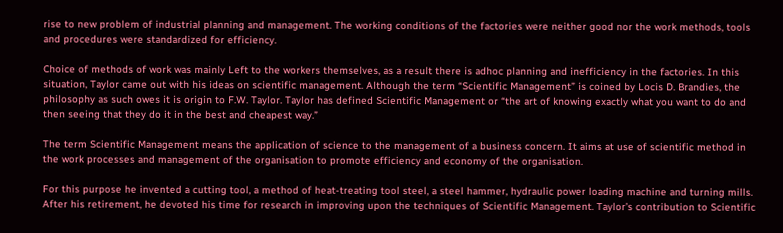rise to new problem of industrial planning and management. The working conditions of the factories were neither good nor the work methods, tools and procedures were standardized for efficiency.

Choice of methods of work was mainly Left to the workers themselves, as a result there is adhoc planning and inefficiency in the factories. In this situation, Taylor came out with his ideas on scientific management. Although the term “Scientific Management” is coined by Locis D. Brandies, the philosophy as such owes it is origin to F.W. Taylor. Taylor has defined Scientific Management or “the art of knowing exactly what you want to do and then seeing that they do it in the best and cheapest way.”

The term Scientific Management means the application of science to the management of a business concern. It aims at use of scientific method in the work processes and management of the organisation to promote efficiency and economy of the organisation.

For this purpose he invented a cutting tool, a method of heat-treating tool steel, a steel hammer, hydraulic power loading machine and turning mills. After his retirement, he devoted his time for research in improving upon the techniques of Scientific Management. Taylor’s contribution to Scientific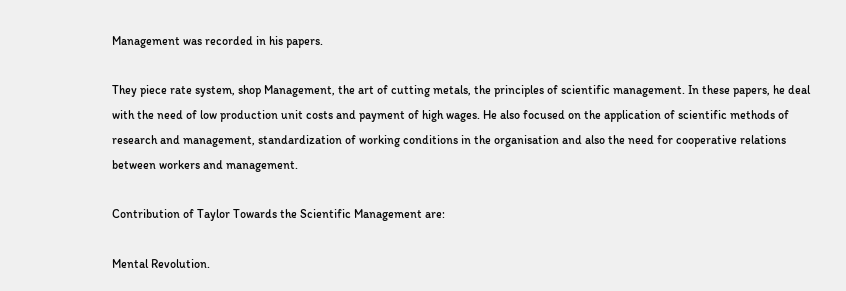Management was recorded in his papers.

They piece rate system, shop Management, the art of cutting metals, the principles of scientific management. In these papers, he deal with the need of low production unit costs and payment of high wages. He also focused on the application of scientific methods of research and management, standardization of working conditions in the organisation and also the need for cooperative relations between workers and management.

Contribution of Taylor Towards the Scientific Management are:

Mental Revolution.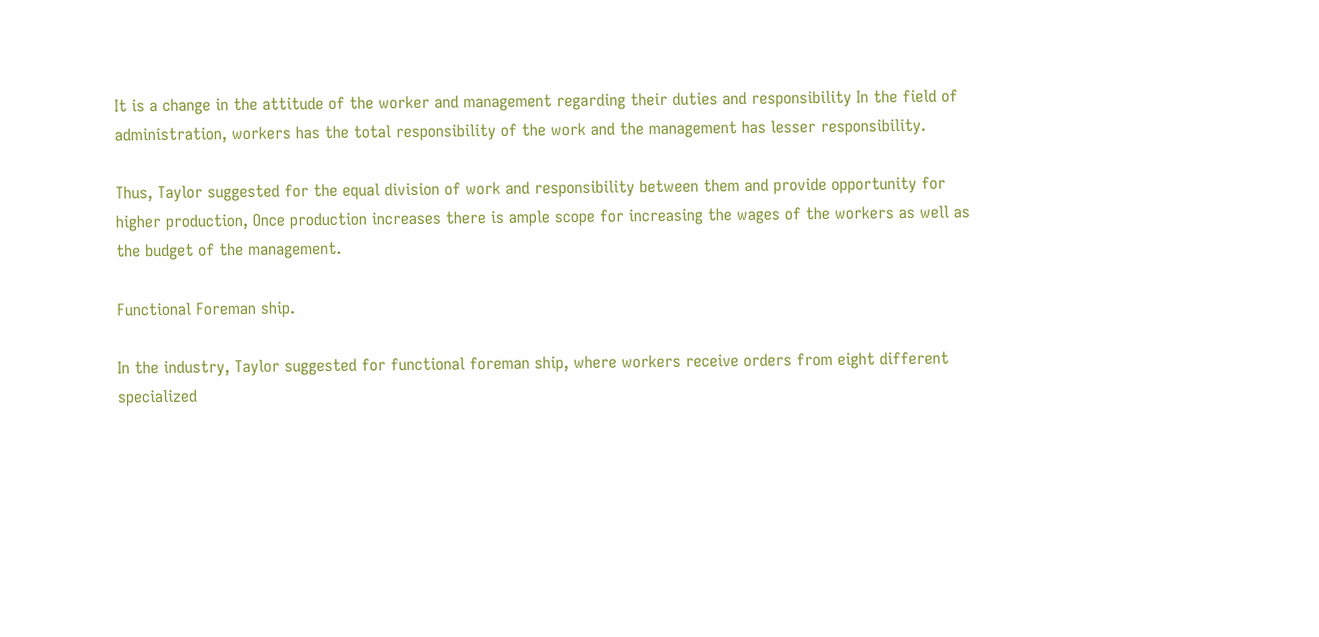It is a change in the attitude of the worker and management regarding their duties and responsibility In the field of administration, workers has the total responsibility of the work and the management has lesser responsibility.

Thus, Taylor suggested for the equal division of work and responsibility between them and provide opportunity for higher production, Once production increases there is ample scope for increasing the wages of the workers as well as the budget of the management.

Functional Foreman ship.

In the industry, Taylor suggested for functional foreman ship, where workers receive orders from eight different specialized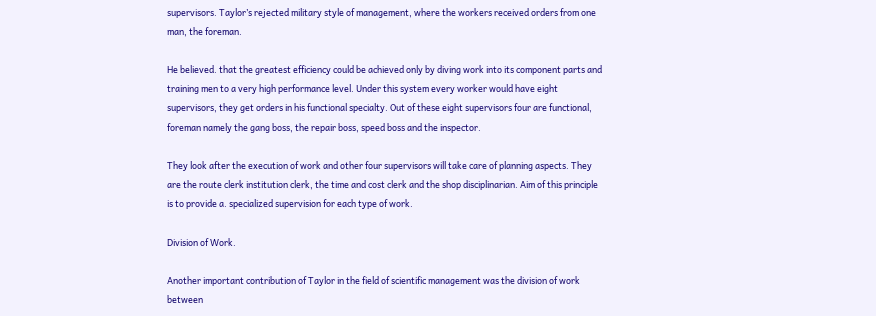supervisors. Taylor’s rejected military style of management, where the workers received orders from one man, the foreman.

He believed. that the greatest efficiency could be achieved only by diving work into its component parts and training men to a very high performance level. Under this system every worker would have eight supervisors, they get orders in his functional specialty. Out of these eight supervisors four are functional, foreman namely the gang boss, the repair boss, speed boss and the inspector.

They look after the execution of work and other four supervisors will take care of planning aspects. They are the route clerk institution clerk, the time and cost clerk and the shop disciplinarian. Aim of this principle is to provide a. specialized supervision for each type of work.

Division of Work.

Another important contribution of Taylor in the field of scientific management was the division of work between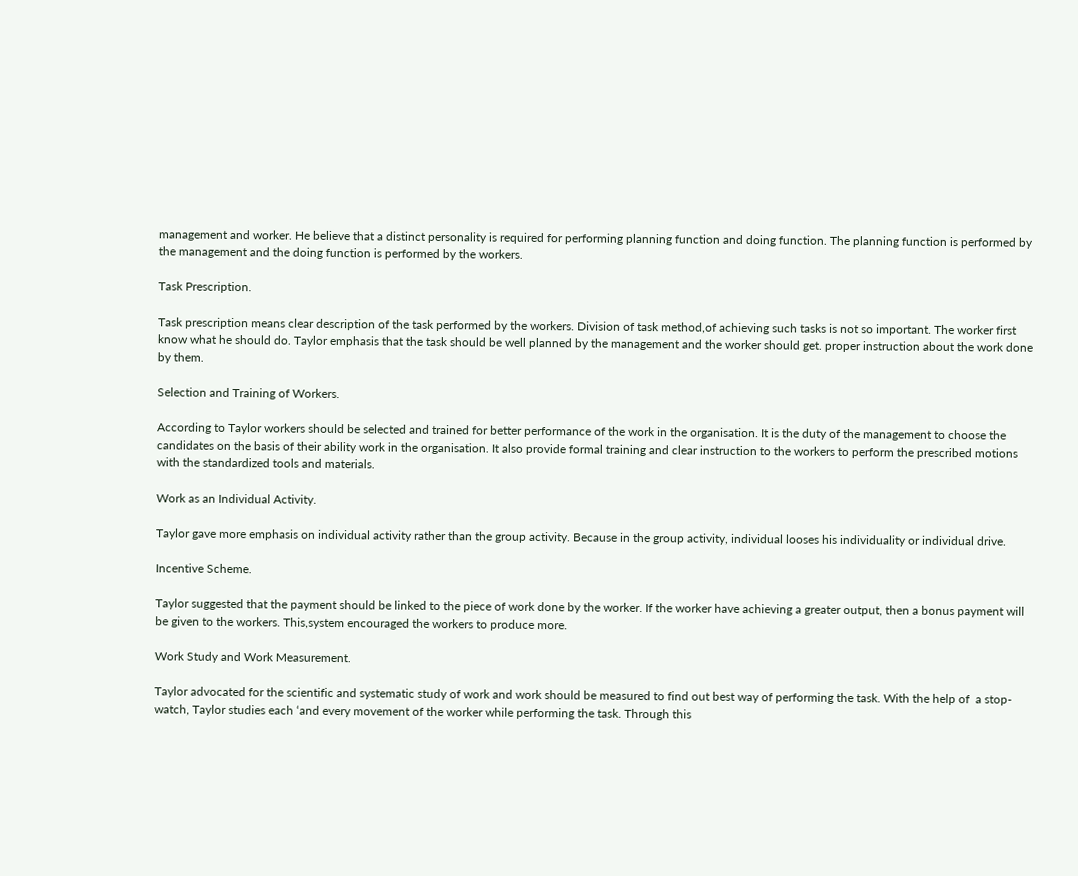management and worker. He believe that a distinct personality is required for performing planning function and doing function. The planning function is performed by the management and the doing function is performed by the workers.

Task Prescription.

Task prescription means clear description of the task performed by the workers. Division of task method,of achieving such tasks is not so important. The worker first know what he should do. Taylor emphasis that the task should be well planned by the management and the worker should get. proper instruction about the work done by them.

Selection and Training of Workers.

According to Taylor workers should be selected and trained for better performance of the work in the organisation. It is the duty of the management to choose the candidates on the basis of their ability work in the organisation. It also provide formal training and clear instruction to the workers to perform the prescribed motions with the standardized tools and materials.

Work as an Individual Activity.

Taylor gave more emphasis on individual activity rather than the group activity. Because in the group activity, individual looses his individuality or individual drive.

Incentive Scheme.

Taylor suggested that the payment should be linked to the piece of work done by the worker. If the worker have achieving a greater output, then a bonus payment will be given to the workers. This,system encouraged the workers to produce more.

Work Study and Work Measurement.

Taylor advocated for the scientific and systematic study of work and work should be measured to find out best way of performing the task. With the help of  a stop-watch, Taylor studies each ‘and every movement of the worker while performing the task. Through this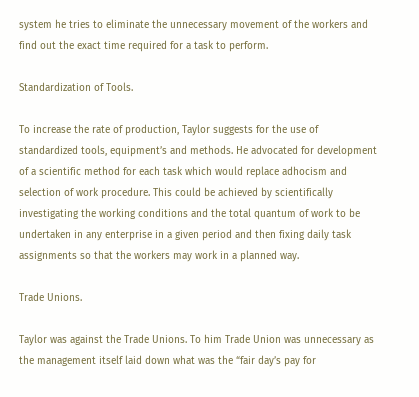system he tries to eliminate the unnecessary movement of the workers and find out the exact time required for a task to perform.

Standardization of Tools.

To increase the rate of production, Taylor suggests for the use of standardized tools, equipment’s and methods. He advocated for development of a scientific method for each task which would replace adhocism and selection of work procedure. This could be achieved by scientifically investigating the working conditions and the total quantum of work to be undertaken in any enterprise in a given period and then fixing daily task assignments so that the workers may work in a planned way.

Trade Unions.

Taylor was against the Trade Unions. To him Trade Union was unnecessary as the management itself laid down what was the “fair day’s pay for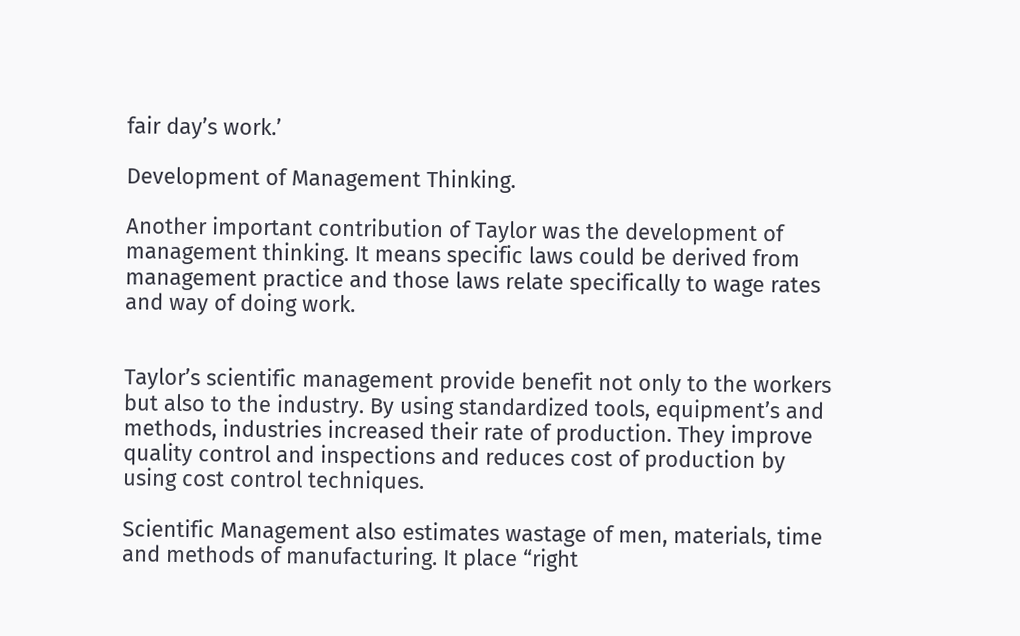fair day’s work.’

Development of Management Thinking.

Another important contribution of Taylor was the development of management thinking. It means specific laws could be derived from management practice and those laws relate specifically to wage rates and way of doing work.


Taylor’s scientific management provide benefit not only to the workers but also to the industry. By using standardized tools, equipment’s and methods, industries increased their rate of production. They improve quality control and inspections and reduces cost of production by using cost control techniques.

Scientific Management also estimates wastage of men, materials, time and methods of manufacturing. It place “right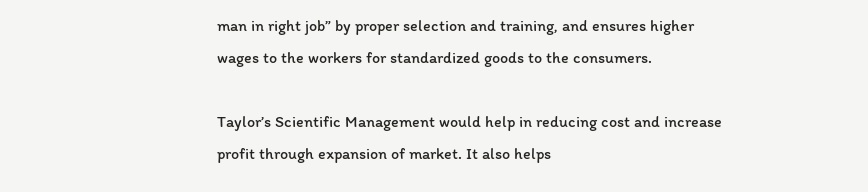man in right job” by proper selection and training, and ensures higher wages to the workers for standardized goods to the consumers.

Taylor’s Scientific Management would help in reducing cost and increase profit through expansion of market. It also helps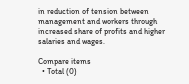in reduction of tension between management and workers through increased share of profits and higher salaries and wages.

Compare items
  • Total (0)